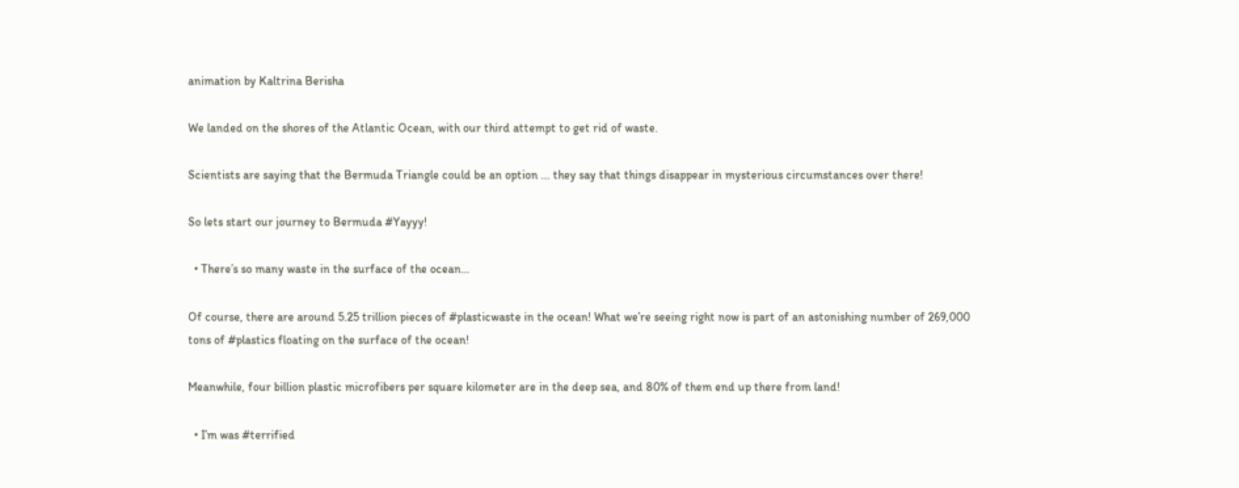animation by Kaltrina Berisha

We landed on the shores of the Atlantic Ocean, with our third attempt to get rid of waste.

Scientists are saying that the Bermuda Triangle could be an option ... they say that things disappear in mysterious circumstances over there!

So lets start our journey to Bermuda #Yayyy!

  • There’s so many waste in the surface of the ocean…

Of course, there are around 5.25 trillion pieces of #plasticwaste in the ocean! What we’re seeing right now is part of an astonishing number of 269,000 tons of #plastics floating on the surface of the ocean!

Meanwhile, four billion plastic microfibers per square kilometer are in the deep sea, and 80% of them end up there from land!

  • I’m was #terrified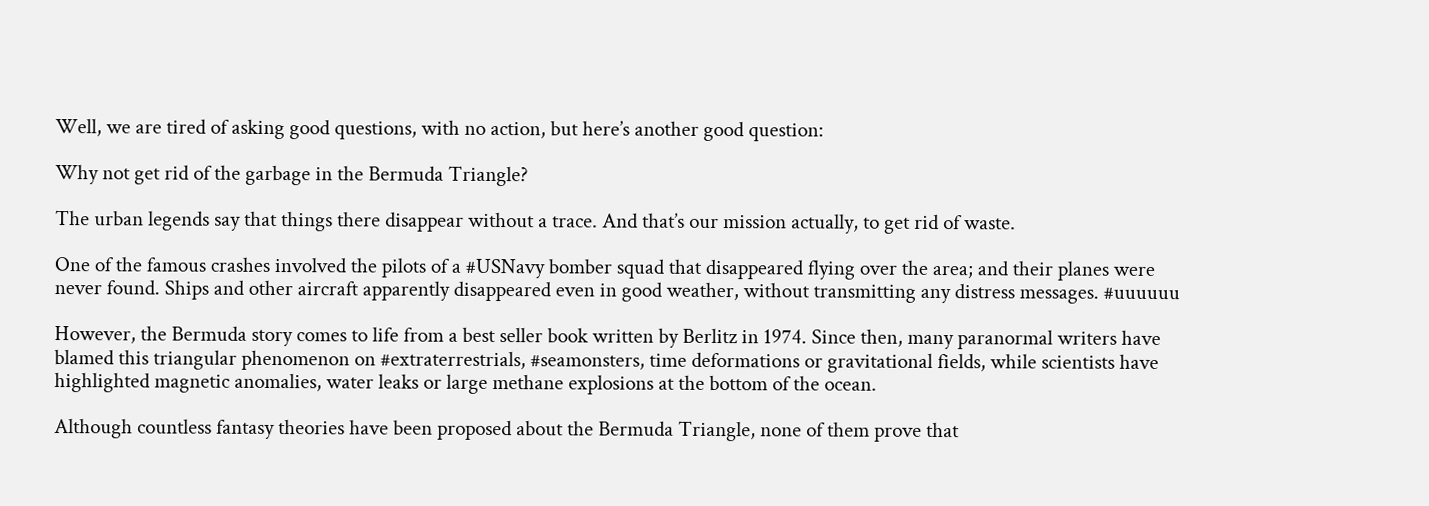Well, we are tired of asking good questions, with no action, but here’s another good question:

Why not get rid of the garbage in the Bermuda Triangle?

The urban legends say that things there disappear without a trace. And that’s our mission actually, to get rid of waste.

One of the famous crashes involved the pilots of a #USNavy bomber squad that disappeared flying over the area; and their planes were never found. Ships and other aircraft apparently disappeared even in good weather, without transmitting any distress messages. #uuuuuu

However, the Bermuda story comes to life from a best seller book written by Berlitz in 1974. Since then, many paranormal writers have blamed this triangular phenomenon on #extraterrestrials, #seamonsters, time deformations or gravitational fields, while scientists have highlighted magnetic anomalies, water leaks or large methane explosions at the bottom of the ocean.

Although countless fantasy theories have been proposed about the Bermuda Triangle, none of them prove that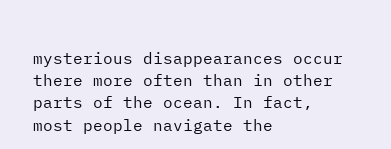mysterious disappearances occur there more often than in other parts of the ocean. In fact, most people navigate the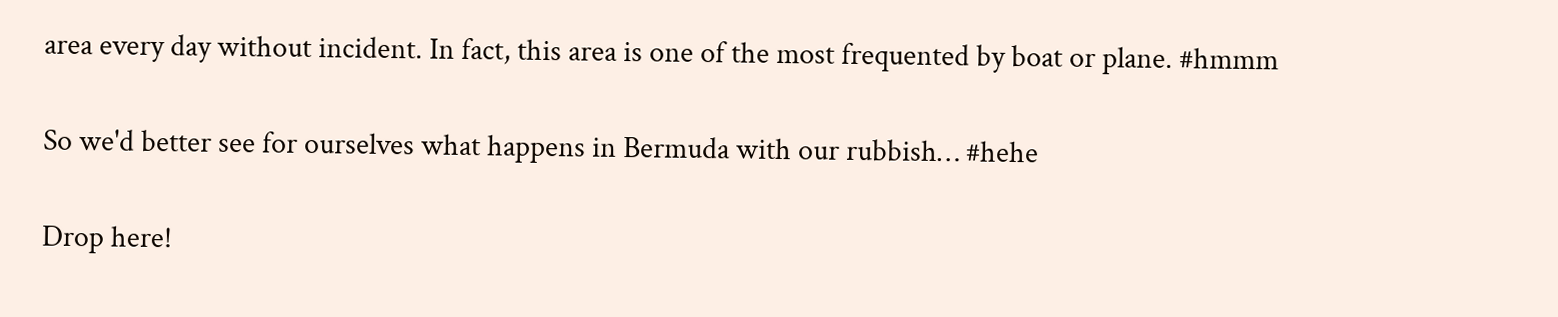area every day without incident. In fact, this area is one of the most frequented by boat or plane. #hmmm

So we'd better see for ourselves what happens in Bermuda with our rubbish… #hehe

Drop here!